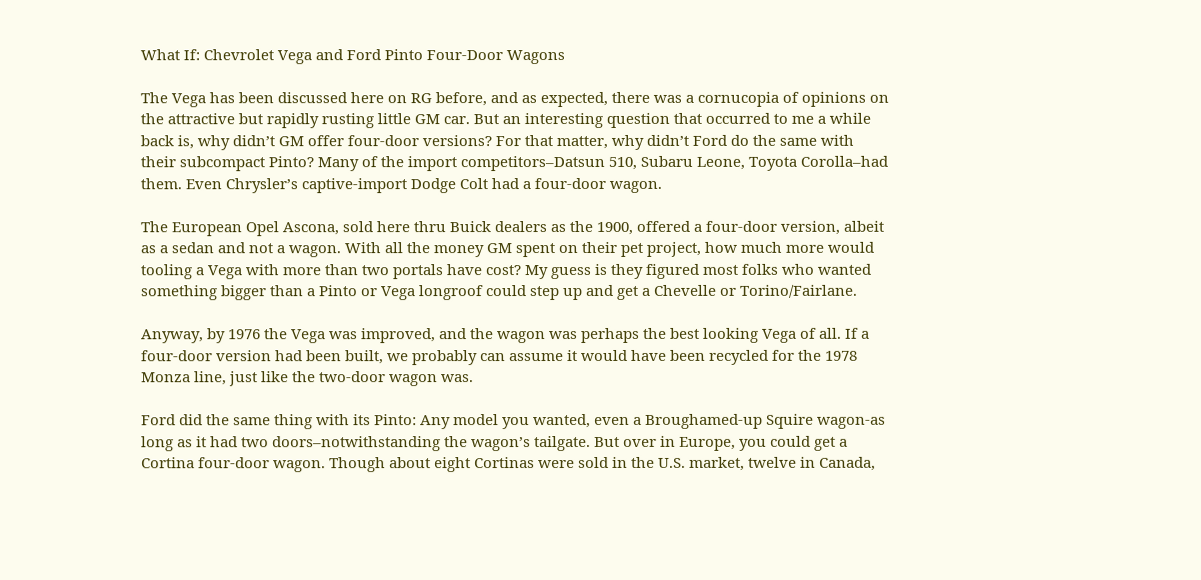What If: Chevrolet Vega and Ford Pinto Four-Door Wagons

The Vega has been discussed here on RG before, and as expected, there was a cornucopia of opinions on the attractive but rapidly rusting little GM car. But an interesting question that occurred to me a while back is, why didn’t GM offer four-door versions? For that matter, why didn’t Ford do the same with their subcompact Pinto? Many of the import competitors–Datsun 510, Subaru Leone, Toyota Corolla–had them. Even Chrysler’s captive-import Dodge Colt had a four-door wagon.

The European Opel Ascona, sold here thru Buick dealers as the 1900, offered a four-door version, albeit as a sedan and not a wagon. With all the money GM spent on their pet project, how much more would tooling a Vega with more than two portals have cost? My guess is they figured most folks who wanted something bigger than a Pinto or Vega longroof could step up and get a Chevelle or Torino/Fairlane.

Anyway, by 1976 the Vega was improved, and the wagon was perhaps the best looking Vega of all. If a four-door version had been built, we probably can assume it would have been recycled for the 1978 Monza line, just like the two-door wagon was.

Ford did the same thing with its Pinto: Any model you wanted, even a Broughamed-up Squire wagon-as long as it had two doors–notwithstanding the wagon’s tailgate. But over in Europe, you could get a Cortina four-door wagon. Though about eight Cortinas were sold in the U.S. market, twelve in Canada,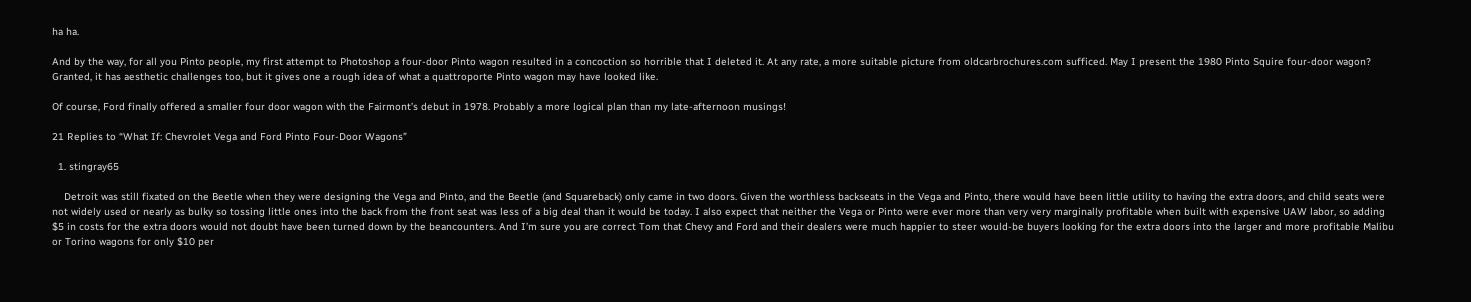ha ha.

And by the way, for all you Pinto people, my first attempt to Photoshop a four-door Pinto wagon resulted in a concoction so horrible that I deleted it. At any rate, a more suitable picture from oldcarbrochures.com sufficed. May I present the 1980 Pinto Squire four-door wagon? Granted, it has aesthetic challenges too, but it gives one a rough idea of what a quattroporte Pinto wagon may have looked like.

Of course, Ford finally offered a smaller four door wagon with the Fairmont’s debut in 1978. Probably a more logical plan than my late-afternoon musings!

21 Replies to “What If: Chevrolet Vega and Ford Pinto Four-Door Wagons”

  1. stingray65

    Detroit was still fixated on the Beetle when they were designing the Vega and Pinto, and the Beetle (and Squareback) only came in two doors. Given the worthless backseats in the Vega and Pinto, there would have been little utility to having the extra doors, and child seats were not widely used or nearly as bulky so tossing little ones into the back from the front seat was less of a big deal than it would be today. I also expect that neither the Vega or Pinto were ever more than very very marginally profitable when built with expensive UAW labor, so adding $5 in costs for the extra doors would not doubt have been turned down by the beancounters. And I’m sure you are correct Tom that Chevy and Ford and their dealers were much happier to steer would-be buyers looking for the extra doors into the larger and more profitable Malibu or Torino wagons for only $10 per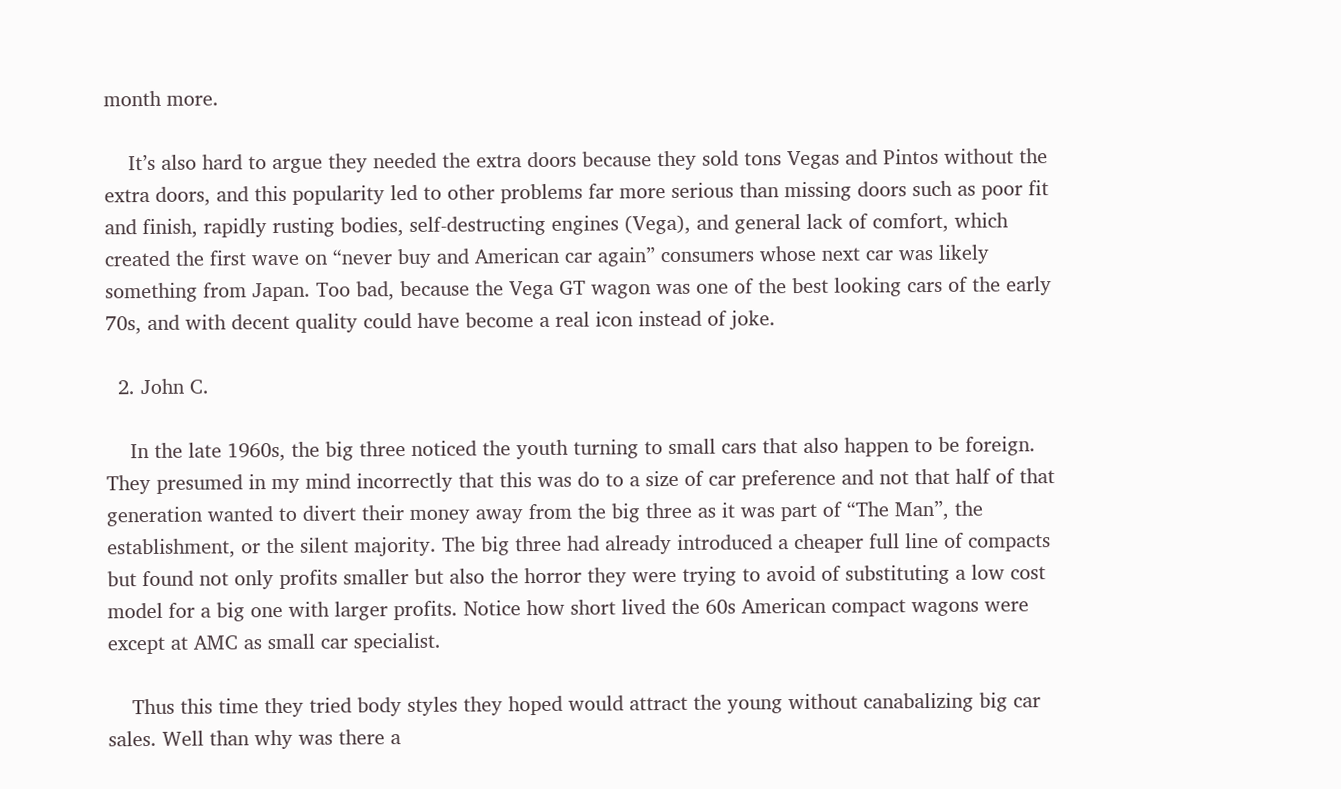month more.

    It’s also hard to argue they needed the extra doors because they sold tons Vegas and Pintos without the extra doors, and this popularity led to other problems far more serious than missing doors such as poor fit and finish, rapidly rusting bodies, self-destructing engines (Vega), and general lack of comfort, which created the first wave on “never buy and American car again” consumers whose next car was likely something from Japan. Too bad, because the Vega GT wagon was one of the best looking cars of the early 70s, and with decent quality could have become a real icon instead of joke.

  2. John C.

    In the late 1960s, the big three noticed the youth turning to small cars that also happen to be foreign. They presumed in my mind incorrectly that this was do to a size of car preference and not that half of that generation wanted to divert their money away from the big three as it was part of “The Man”, the establishment, or the silent majority. The big three had already introduced a cheaper full line of compacts but found not only profits smaller but also the horror they were trying to avoid of substituting a low cost model for a big one with larger profits. Notice how short lived the 60s American compact wagons were except at AMC as small car specialist.

    Thus this time they tried body styles they hoped would attract the young without canabalizing big car sales. Well than why was there a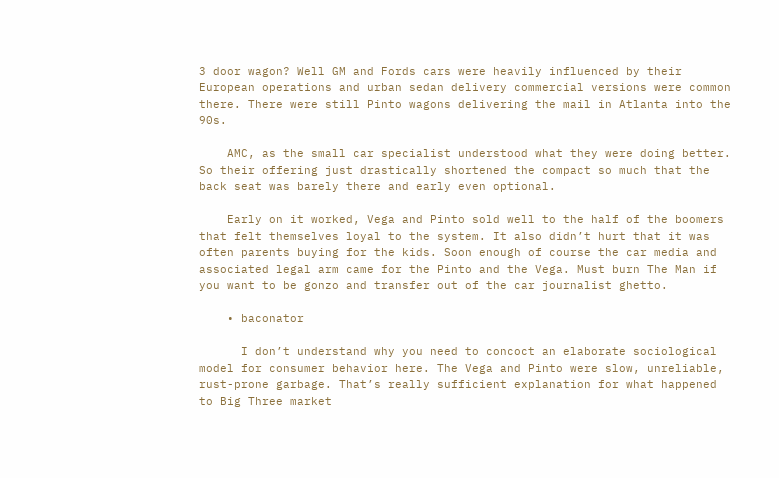3 door wagon? Well GM and Fords cars were heavily influenced by their European operations and urban sedan delivery commercial versions were common there. There were still Pinto wagons delivering the mail in Atlanta into the 90s.

    AMC, as the small car specialist understood what they were doing better. So their offering just drastically shortened the compact so much that the back seat was barely there and early even optional.

    Early on it worked, Vega and Pinto sold well to the half of the boomers that felt themselves loyal to the system. It also didn’t hurt that it was often parents buying for the kids. Soon enough of course the car media and associated legal arm came for the Pinto and the Vega. Must burn The Man if you want to be gonzo and transfer out of the car journalist ghetto.

    • baconator

      I don’t understand why you need to concoct an elaborate sociological model for consumer behavior here. The Vega and Pinto were slow, unreliable, rust-prone garbage. That’s really sufficient explanation for what happened to Big Three market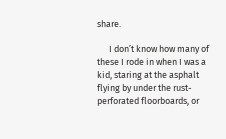share.

      I don’t know how many of these I rode in when I was a kid, staring at the asphalt flying by under the rust-perforated floorboards, or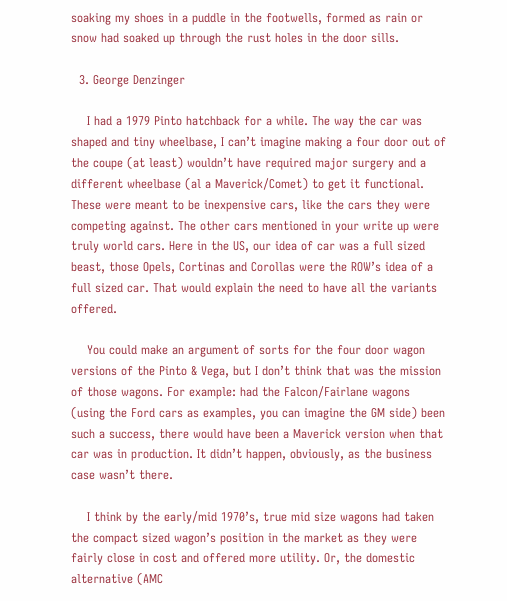soaking my shoes in a puddle in the footwells, formed as rain or snow had soaked up through the rust holes in the door sills.

  3. George Denzinger

    I had a 1979 Pinto hatchback for a while. The way the car was shaped and tiny wheelbase, I can’t imagine making a four door out of the coupe (at least) wouldn’t have required major surgery and a different wheelbase (al a Maverick/Comet) to get it functional. These were meant to be inexpensive cars, like the cars they were competing against. The other cars mentioned in your write up were truly world cars. Here in the US, our idea of car was a full sized beast, those Opels, Cortinas and Corollas were the ROW’s idea of a full sized car. That would explain the need to have all the variants offered.

    You could make an argument of sorts for the four door wagon versions of the Pinto & Vega, but I don’t think that was the mission of those wagons. For example: had the Falcon/Fairlane wagons (using the Ford cars as examples, you can imagine the GM side) been such a success, there would have been a Maverick version when that car was in production. It didn’t happen, obviously, as the business case wasn’t there.

    I think by the early/mid 1970’s, true mid size wagons had taken the compact sized wagon’s position in the market as they were fairly close in cost and offered more utility. Or, the domestic alternative (AMC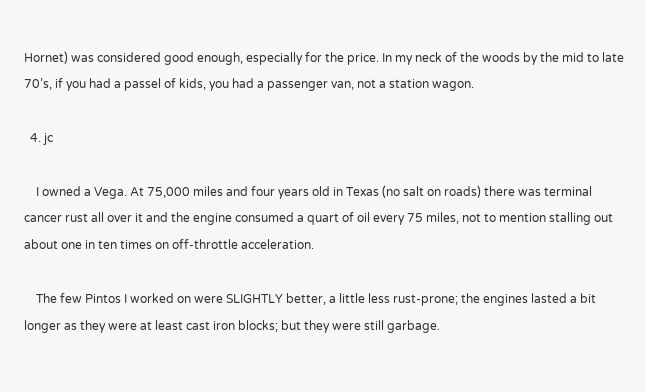Hornet) was considered good enough, especially for the price. In my neck of the woods by the mid to late 70’s, if you had a passel of kids, you had a passenger van, not a station wagon.

  4. jc

    I owned a Vega. At 75,000 miles and four years old in Texas (no salt on roads) there was terminal cancer rust all over it and the engine consumed a quart of oil every 75 miles, not to mention stalling out about one in ten times on off-throttle acceleration.

    The few Pintos I worked on were SLIGHTLY better, a little less rust-prone; the engines lasted a bit longer as they were at least cast iron blocks; but they were still garbage.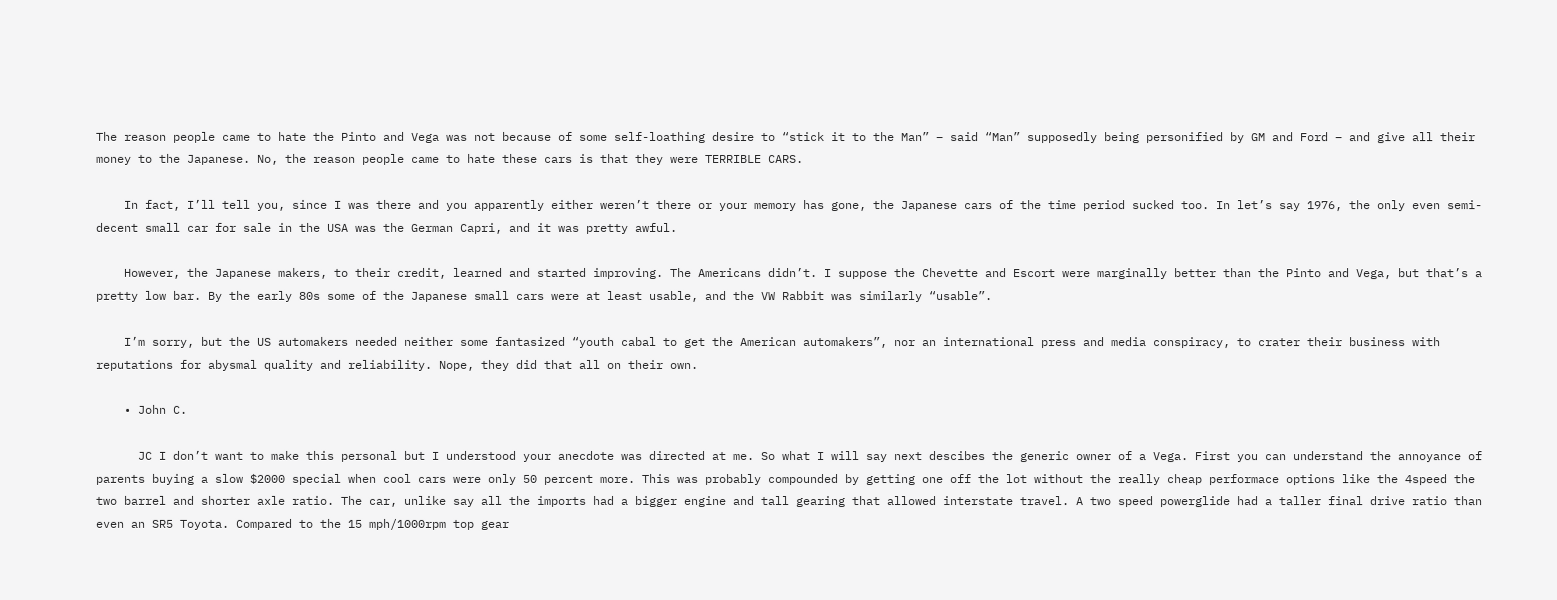The reason people came to hate the Pinto and Vega was not because of some self-loathing desire to “stick it to the Man” – said “Man” supposedly being personified by GM and Ford – and give all their money to the Japanese. No, the reason people came to hate these cars is that they were TERRIBLE CARS.

    In fact, I’ll tell you, since I was there and you apparently either weren’t there or your memory has gone, the Japanese cars of the time period sucked too. In let’s say 1976, the only even semi-decent small car for sale in the USA was the German Capri, and it was pretty awful.

    However, the Japanese makers, to their credit, learned and started improving. The Americans didn’t. I suppose the Chevette and Escort were marginally better than the Pinto and Vega, but that’s a pretty low bar. By the early 80s some of the Japanese small cars were at least usable, and the VW Rabbit was similarly “usable”.

    I’m sorry, but the US automakers needed neither some fantasized “youth cabal to get the American automakers”, nor an international press and media conspiracy, to crater their business with reputations for abysmal quality and reliability. Nope, they did that all on their own.

    • John C.

      JC I don’t want to make this personal but I understood your anecdote was directed at me. So what I will say next descibes the generic owner of a Vega. First you can understand the annoyance of parents buying a slow $2000 special when cool cars were only 50 percent more. This was probably compounded by getting one off the lot without the really cheap performace options like the 4speed the two barrel and shorter axle ratio. The car, unlike say all the imports had a bigger engine and tall gearing that allowed interstate travel. A two speed powerglide had a taller final drive ratio than even an SR5 Toyota. Compared to the 15 mph/1000rpm top gear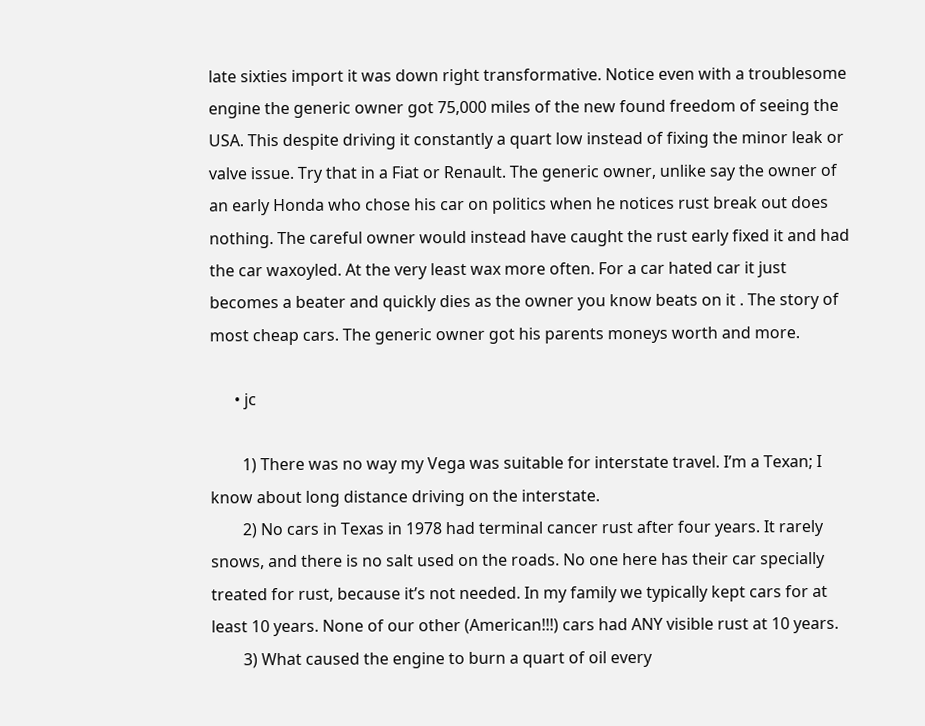late sixties import it was down right transformative. Notice even with a troublesome engine the generic owner got 75,000 miles of the new found freedom of seeing the USA. This despite driving it constantly a quart low instead of fixing the minor leak or valve issue. Try that in a Fiat or Renault. The generic owner, unlike say the owner of an early Honda who chose his car on politics when he notices rust break out does nothing. The careful owner would instead have caught the rust early fixed it and had the car waxoyled. At the very least wax more often. For a car hated car it just becomes a beater and quickly dies as the owner you know beats on it . The story of most cheap cars. The generic owner got his parents moneys worth and more.

      • jc

        1) There was no way my Vega was suitable for interstate travel. I’m a Texan; I know about long distance driving on the interstate.
        2) No cars in Texas in 1978 had terminal cancer rust after four years. It rarely snows, and there is no salt used on the roads. No one here has their car specially treated for rust, because it’s not needed. In my family we typically kept cars for at least 10 years. None of our other (American!!!) cars had ANY visible rust at 10 years.
        3) What caused the engine to burn a quart of oil every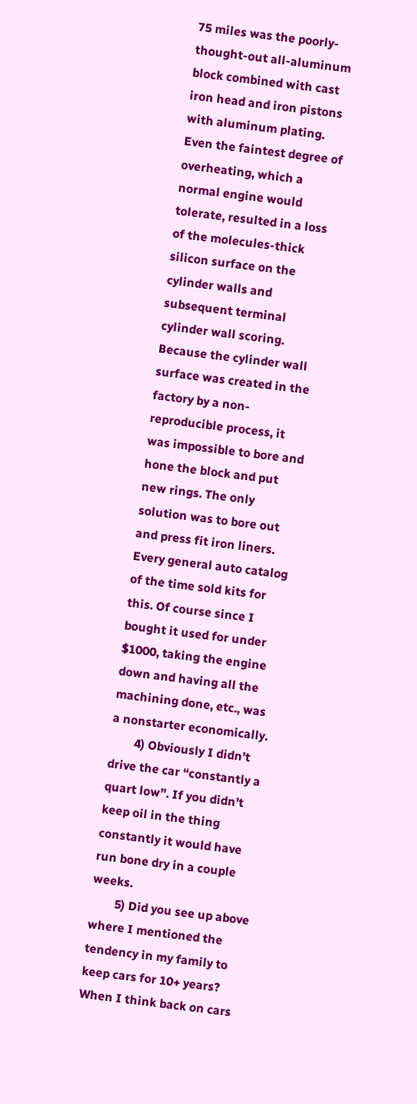75 miles was the poorly-thought-out all-aluminum block combined with cast iron head and iron pistons with aluminum plating. Even the faintest degree of overheating, which a normal engine would tolerate, resulted in a loss of the molecules-thick silicon surface on the cylinder walls and subsequent terminal cylinder wall scoring. Because the cylinder wall surface was created in the factory by a non-reproducible process, it was impossible to bore and hone the block and put new rings. The only solution was to bore out and press fit iron liners. Every general auto catalog of the time sold kits for this. Of course since I bought it used for under $1000, taking the engine down and having all the machining done, etc., was a nonstarter economically.
        4) Obviously I didn’t drive the car “constantly a quart low”. If you didn’t keep oil in the thing constantly it would have run bone dry in a couple weeks.
        5) Did you see up above where I mentioned the tendency in my family to keep cars for 10+ years? When I think back on cars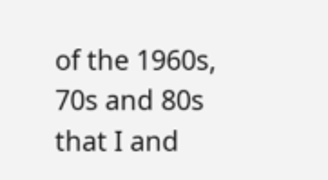of the 1960s, 70s and 80s that I and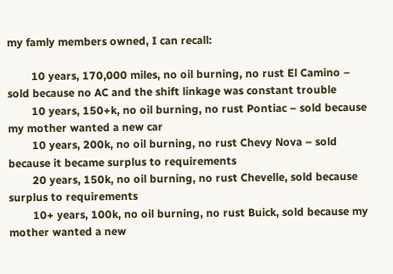my famly members owned, I can recall:

        10 years, 170,000 miles, no oil burning, no rust El Camino – sold because no AC and the shift linkage was constant trouble
        10 years, 150+k, no oil burning, no rust Pontiac – sold because my mother wanted a new car
        10 years, 200k, no oil burning, no rust Chevy Nova – sold because it became surplus to requirements
        20 years, 150k, no oil burning, no rust Chevelle, sold because surplus to requirements
        10+ years, 100k, no oil burning, no rust Buick, sold because my mother wanted a new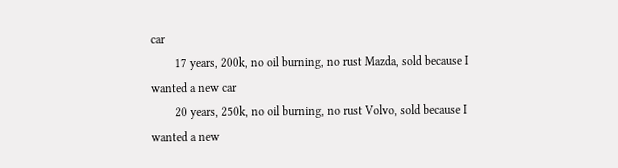car
        17 years, 200k, no oil burning, no rust Mazda, sold because I wanted a new car
        20 years, 250k, no oil burning, no rust Volvo, sold because I wanted a new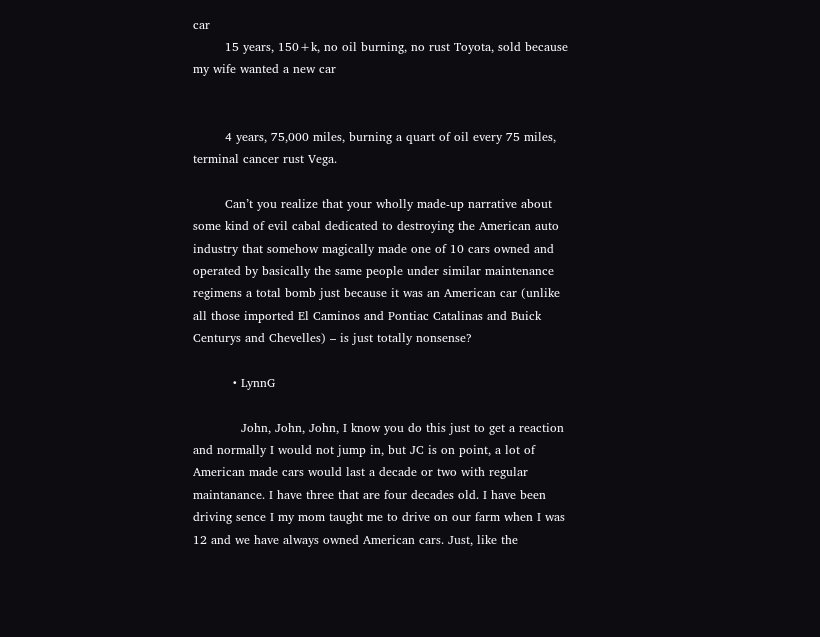car
        15 years, 150+k, no oil burning, no rust Toyota, sold because my wife wanted a new car


        4 years, 75,000 miles, burning a quart of oil every 75 miles, terminal cancer rust Vega.

        Can’t you realize that your wholly made-up narrative about some kind of evil cabal dedicated to destroying the American auto industry that somehow magically made one of 10 cars owned and operated by basically the same people under similar maintenance regimens a total bomb just because it was an American car (unlike all those imported El Caminos and Pontiac Catalinas and Buick Centurys and Chevelles) – is just totally nonsense?

          • LynnG

            John, John, John, I know you do this just to get a reaction and normally I would not jump in, but JC is on point, a lot of American made cars would last a decade or two with regular maintanance. I have three that are four decades old. I have been driving sence I my mom taught me to drive on our farm when I was 12 and we have always owned American cars. Just, like the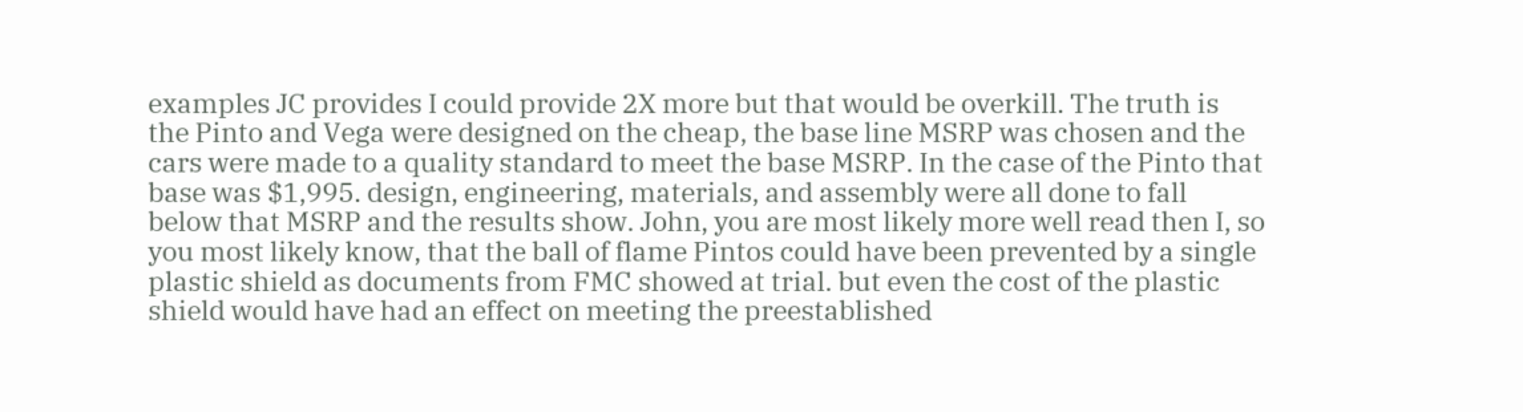examples JC provides I could provide 2X more but that would be overkill. The truth is the Pinto and Vega were designed on the cheap, the base line MSRP was chosen and the cars were made to a quality standard to meet the base MSRP. In the case of the Pinto that base was $1,995. design, engineering, materials, and assembly were all done to fall below that MSRP and the results show. John, you are most likely more well read then I, so you most likely know, that the ball of flame Pintos could have been prevented by a single plastic shield as documents from FMC showed at trial. but even the cost of the plastic shield would have had an effect on meeting the preestablished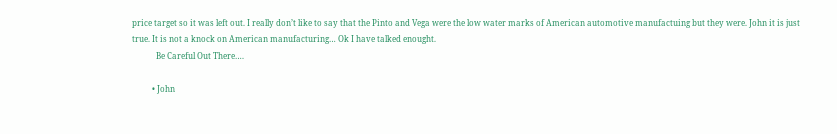price target so it was left out. I really don’t like to say that the Pinto and Vega were the low water marks of American automotive manufactuing but they were. John it is just true. It is not a knock on American manufacturing… Ok I have talked enought.
            Be Careful Out There….

          • John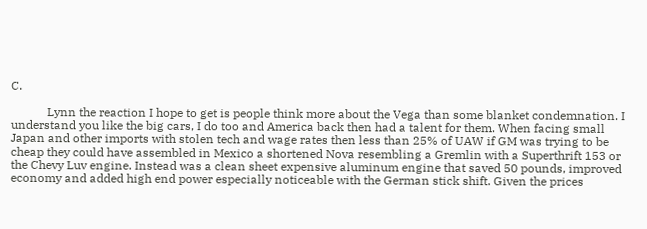C.

            Lynn the reaction I hope to get is people think more about the Vega than some blanket condemnation. I understand you like the big cars, I do too and America back then had a talent for them. When facing small Japan and other imports with stolen tech and wage rates then less than 25% of UAW if GM was trying to be cheap they could have assembled in Mexico a shortened Nova resembling a Gremlin with a Superthrift 153 or the Chevy Luv engine. Instead was a clean sheet expensive aluminum engine that saved 50 pounds, improved economy and added high end power especially noticeable with the German stick shift. Given the prices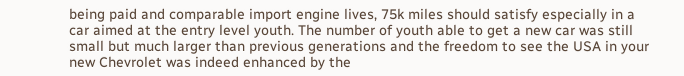being paid and comparable import engine lives, 75k miles should satisfy especially in a car aimed at the entry level youth. The number of youth able to get a new car was still small but much larger than previous generations and the freedom to see the USA in your new Chevrolet was indeed enhanced by the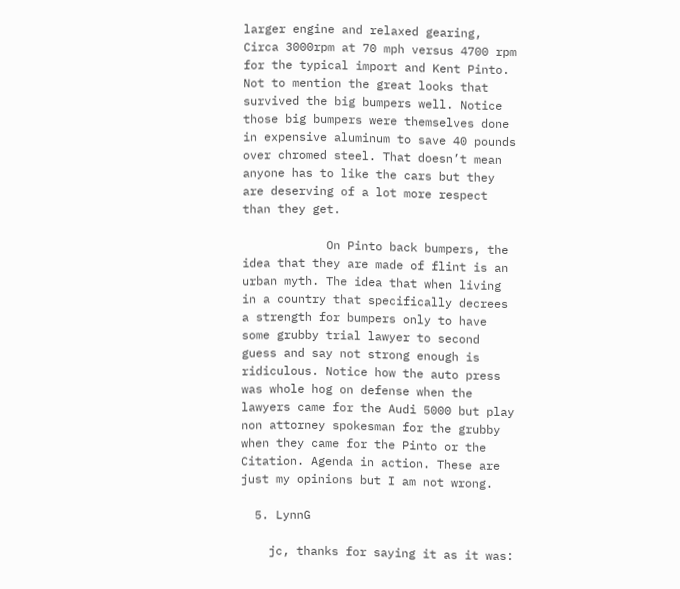larger engine and relaxed gearing, Circa 3000rpm at 70 mph versus 4700 rpm for the typical import and Kent Pinto. Not to mention the great looks that survived the big bumpers well. Notice those big bumpers were themselves done in expensive aluminum to save 40 pounds over chromed steel. That doesn’t mean anyone has to like the cars but they are deserving of a lot more respect than they get.

            On Pinto back bumpers, the idea that they are made of flint is an urban myth. The idea that when living in a country that specifically decrees a strength for bumpers only to have some grubby trial lawyer to second guess and say not strong enough is ridiculous. Notice how the auto press was whole hog on defense when the lawyers came for the Audi 5000 but play non attorney spokesman for the grubby when they came for the Pinto or the Citation. Agenda in action. These are just my opinions but I am not wrong.

  5. LynnG

    jc, thanks for saying it as it was: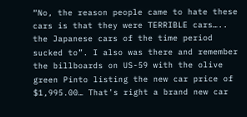“No, the reason people came to hate these cars is that they were TERRIBLE cars….. the Japanese cars of the time period sucked to”. I also was there and remember the billboards on US-59 with the olive green Pinto listing the new car price of $1,995.00… That’s right a brand new car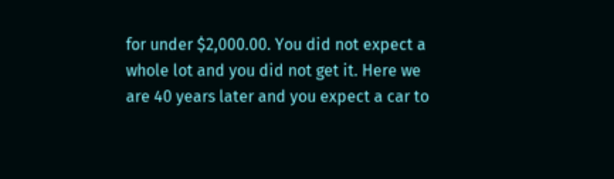for under $2,000.00. You did not expect a whole lot and you did not get it. Here we are 40 years later and you expect a car to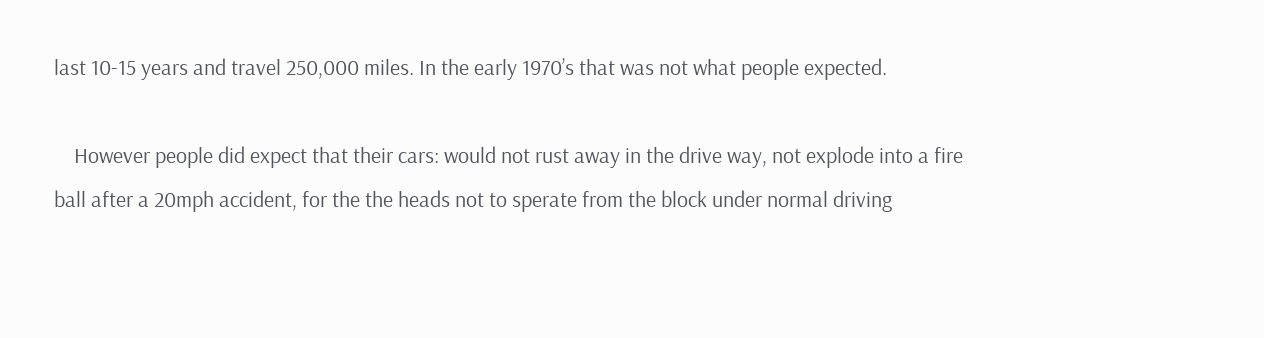last 10-15 years and travel 250,000 miles. In the early 1970’s that was not what people expected.

    However people did expect that their cars: would not rust away in the drive way, not explode into a fire ball after a 20mph accident, for the the heads not to sperate from the block under normal driving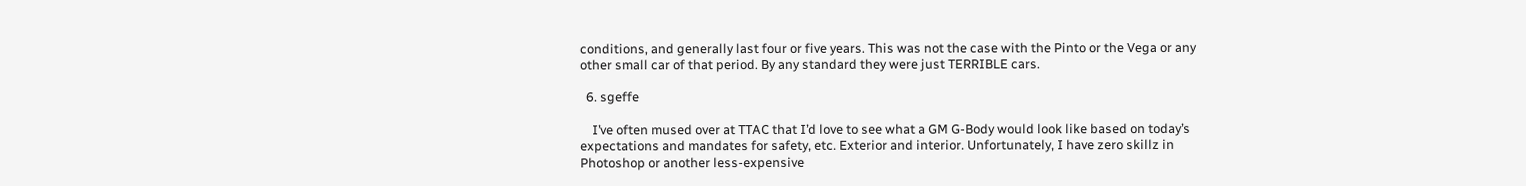conditions, and generally last four or five years. This was not the case with the Pinto or the Vega or any other small car of that period. By any standard they were just TERRIBLE cars.

  6. sgeffe

    I’ve often mused over at TTAC that I’d love to see what a GM G-Body would look like based on today’s expectations and mandates for safety, etc. Exterior and interior. Unfortunately, I have zero skillz in Photoshop or another less-expensive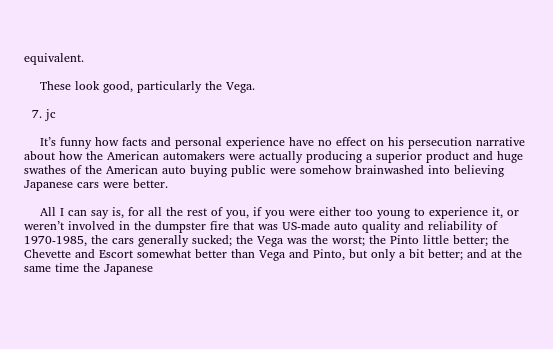equivalent.

    These look good, particularly the Vega.

  7. jc

    It’s funny how facts and personal experience have no effect on his persecution narrative about how the American automakers were actually producing a superior product and huge swathes of the American auto buying public were somehow brainwashed into believing Japanese cars were better.

    All I can say is, for all the rest of you, if you were either too young to experience it, or weren’t involved in the dumpster fire that was US-made auto quality and reliability of 1970-1985, the cars generally sucked; the Vega was the worst; the Pinto little better; the Chevette and Escort somewhat better than Vega and Pinto, but only a bit better; and at the same time the Japanese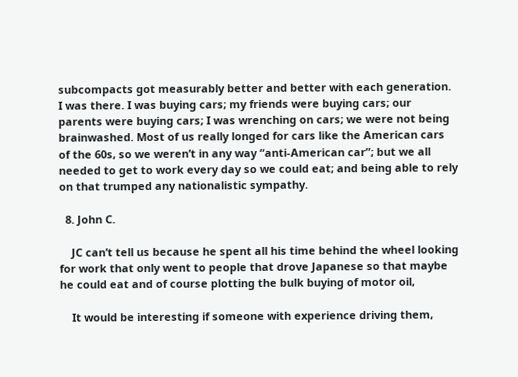subcompacts got measurably better and better with each generation. I was there. I was buying cars; my friends were buying cars; our parents were buying cars; I was wrenching on cars; we were not being brainwashed. Most of us really longed for cars like the American cars of the 60s, so we weren’t in any way “anti-American car”; but we all needed to get to work every day so we could eat; and being able to rely on that trumped any nationalistic sympathy.

  8. John C.

    JC can’t tell us because he spent all his time behind the wheel looking for work that only went to people that drove Japanese so that maybe he could eat and of course plotting the bulk buying of motor oil,

    It would be interesting if someone with experience driving them,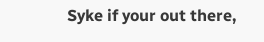Syke if your out there,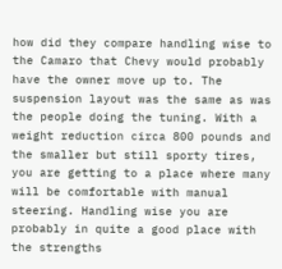how did they compare handling wise to the Camaro that Chevy would probably have the owner move up to. The suspension layout was the same as was the people doing the tuning. With a weight reduction circa 800 pounds and the smaller but still sporty tires, you are getting to a place where many will be comfortable with manual steering. Handling wise you are probably in quite a good place with the strengths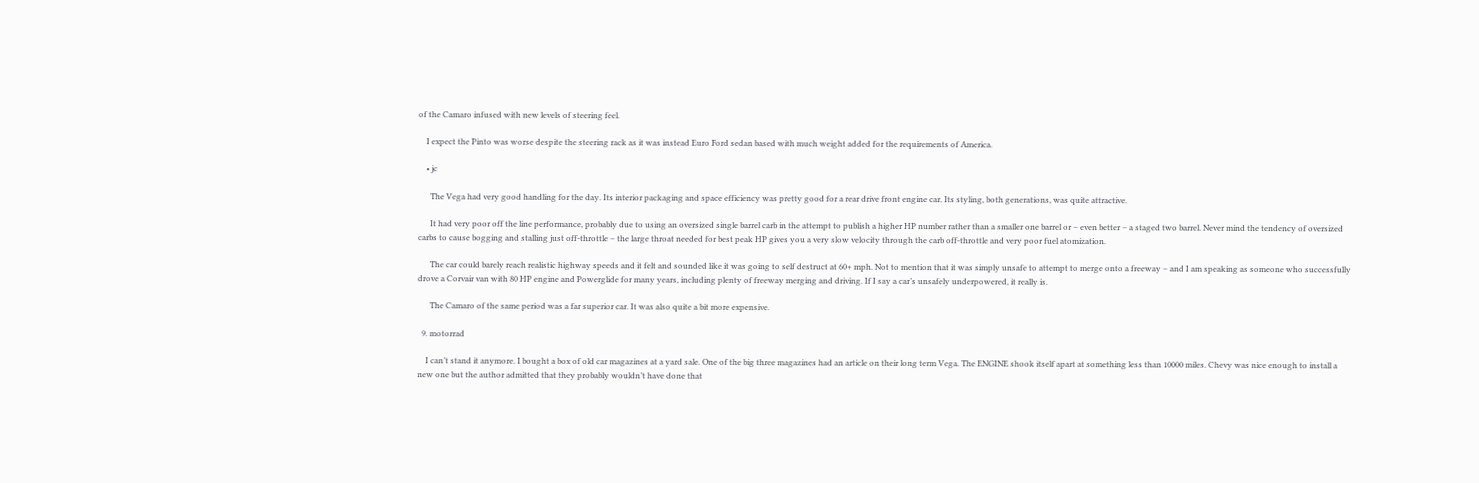of the Camaro infused with new levels of steering feel.

    I expect the Pinto was worse despite the steering rack as it was instead Euro Ford sedan based with much weight added for the requirements of America.

    • jc

      The Vega had very good handling for the day. Its interior packaging and space efficiency was pretty good for a rear drive front engine car. Its styling, both generations, was quite attractive.

      It had very poor off the line performance, probably due to using an oversized single barrel carb in the attempt to publish a higher HP number rather than a smaller one barrel or – even better – a staged two barrel. Never mind the tendency of oversized carbs to cause bogging and stalling just off-throttle – the large throat needed for best peak HP gives you a very slow velocity through the carb off-throttle and very poor fuel atomization.

      The car could barely reach realistic highway speeds and it felt and sounded like it was going to self destruct at 60+ mph. Not to mention that it was simply unsafe to attempt to merge onto a freeway – and I am speaking as someone who successfully drove a Corvair van with 80 HP engine and Powerglide for many years, including plenty of freeway merging and driving. If I say a car’s unsafely underpowered, it really is.

      The Camaro of the same period was a far superior car. It was also quite a bit more expensive.

  9. motorrad

    I can’t stand it anymore. I bought a box of old car magazines at a yard sale. One of the big three magazines had an article on their long term Vega. The ENGINE shook itself apart at something less than 10000 miles. Chevy was nice enough to install a new one but the author admitted that they probably wouldn’t have done that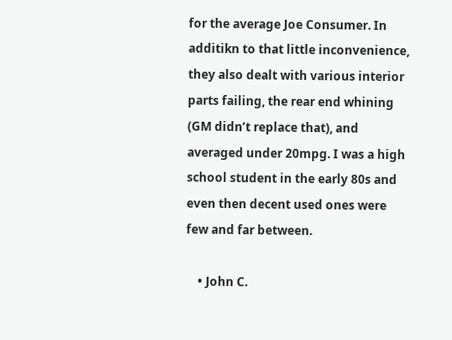for the average Joe Consumer. In additikn to that little inconvenience, they also dealt with various interior parts failing, the rear end whining (GM didn’t replace that), and averaged under 20mpg. I was a high school student in the early 80s and even then decent used ones were few and far between.

    • John C.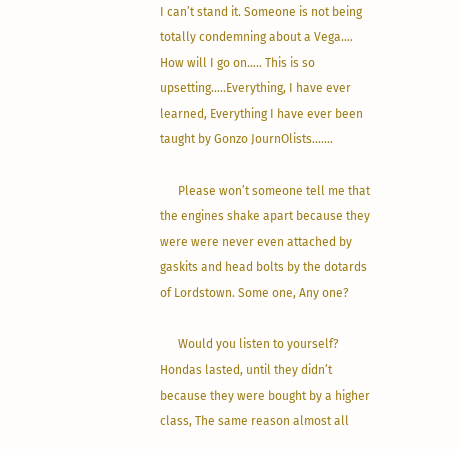I can’t stand it. Someone is not being totally condemning about a Vega…. How will I go on….. This is so upsetting…..Everything, I have ever learned, Everything I have ever been taught by Gonzo JournOlists…….

      Please won’t someone tell me that the engines shake apart because they were were never even attached by gaskits and head bolts by the dotards of Lordstown. Some one, Any one?

      Would you listen to yourself? Hondas lasted, until they didn’t because they were bought by a higher class, The same reason almost all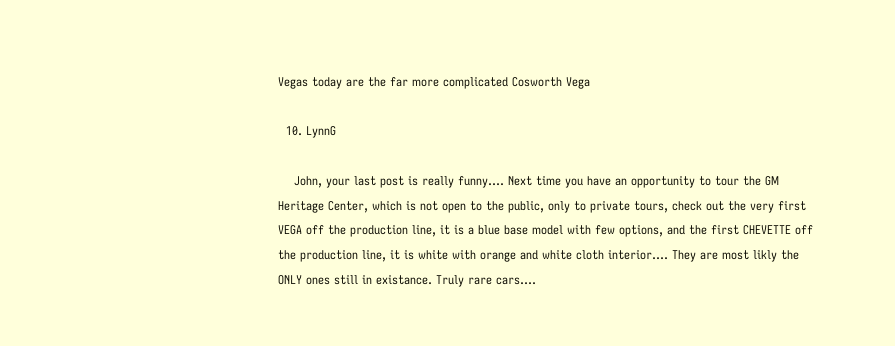Vegas today are the far more complicated Cosworth Vega

  10. LynnG

    John, your last post is really funny…. Next time you have an opportunity to tour the GM Heritage Center, which is not open to the public, only to private tours, check out the very first VEGA off the production line, it is a blue base model with few options, and the first CHEVETTE off the production line, it is white with orange and white cloth interior…. They are most likly the ONLY ones still in existance. Truly rare cars….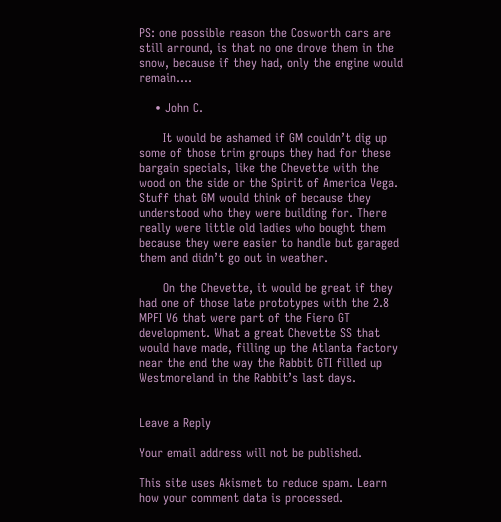PS: one possible reason the Cosworth cars are still arround, is that no one drove them in the snow, because if they had, only the engine would remain….

    • John C.

      It would be ashamed if GM couldn’t dig up some of those trim groups they had for these bargain specials, like the Chevette with the wood on the side or the Spirit of America Vega. Stuff that GM would think of because they understood who they were building for. There really were little old ladies who bought them because they were easier to handle but garaged them and didn’t go out in weather.

      On the Chevette, it would be great if they had one of those late prototypes with the 2.8 MPFI V6 that were part of the Fiero GT development. What a great Chevette SS that would have made, filling up the Atlanta factory near the end the way the Rabbit GTI filled up Westmoreland in the Rabbit’s last days.


Leave a Reply

Your email address will not be published.

This site uses Akismet to reduce spam. Learn how your comment data is processed.